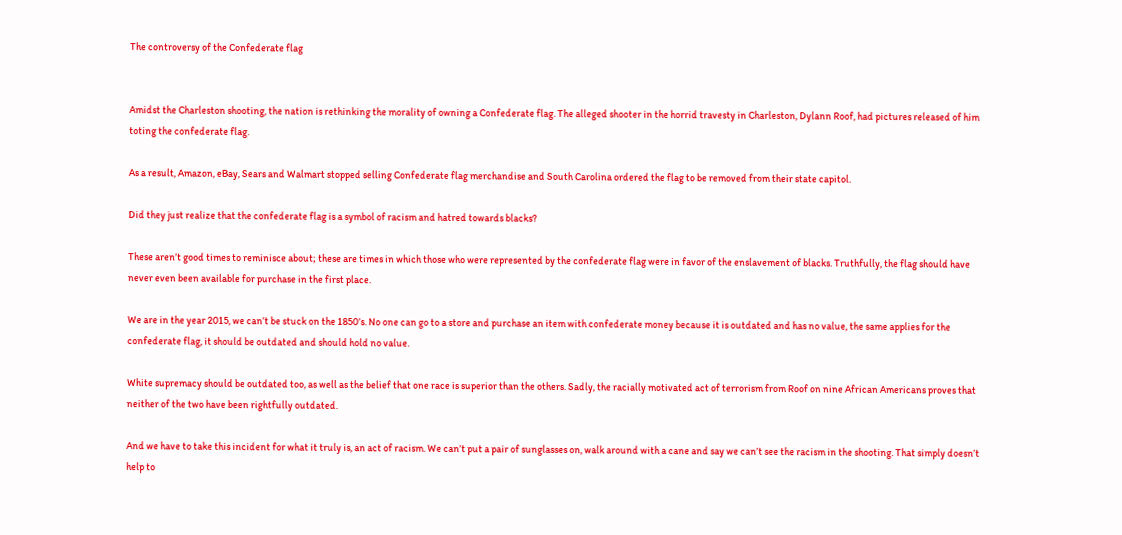The controversy of the Confederate flag


Amidst the Charleston shooting, the nation is rethinking the morality of owning a Confederate flag. The alleged shooter in the horrid travesty in Charleston, Dylann Roof, had pictures released of him toting the confederate flag.

As a result, Amazon, eBay, Sears and Walmart stopped selling Confederate flag merchandise and South Carolina ordered the flag to be removed from their state capitol.

Did they just realize that the confederate flag is a symbol of racism and hatred towards blacks?

These aren’t good times to reminisce about; these are times in which those who were represented by the confederate flag were in favor of the enslavement of blacks. Truthfully, the flag should have never even been available for purchase in the first place.

We are in the year 2015, we can’t be stuck on the 1850’s. No one can go to a store and purchase an item with confederate money because it is outdated and has no value, the same applies for the confederate flag, it should be outdated and should hold no value.

White supremacy should be outdated too, as well as the belief that one race is superior than the others. Sadly, the racially motivated act of terrorism from Roof on nine African Americans proves that neither of the two have been rightfully outdated.

And we have to take this incident for what it truly is, an act of racism. We can’t put a pair of sunglasses on, walk around with a cane and say we can’t see the racism in the shooting. That simply doesn’t help to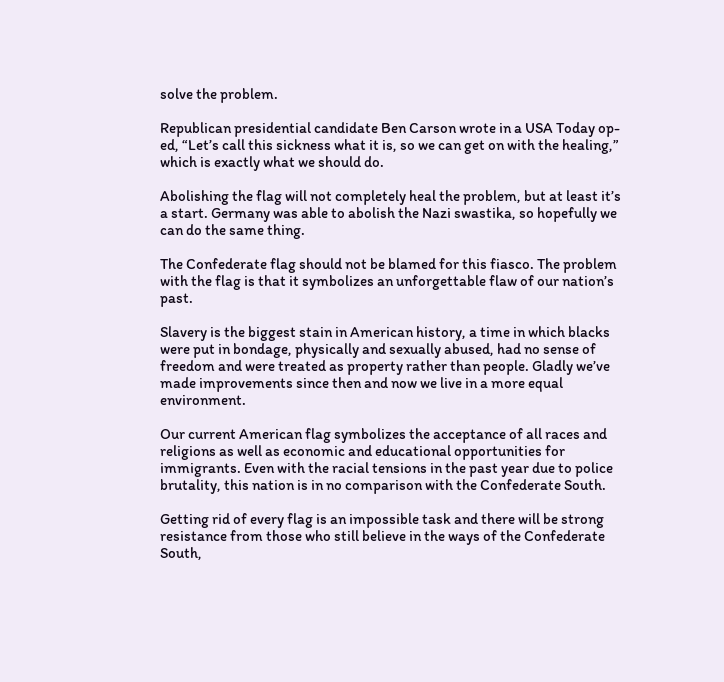solve the problem.

Republican presidential candidate Ben Carson wrote in a USA Today op-ed, “Let’s call this sickness what it is, so we can get on with the healing,” which is exactly what we should do.

Abolishing the flag will not completely heal the problem, but at least it’s a start. Germany was able to abolish the Nazi swastika, so hopefully we can do the same thing.

The Confederate flag should not be blamed for this fiasco. The problem with the flag is that it symbolizes an unforgettable flaw of our nation’s past.

Slavery is the biggest stain in American history, a time in which blacks were put in bondage, physically and sexually abused, had no sense of freedom and were treated as property rather than people. Gladly we’ve made improvements since then and now we live in a more equal environment.

Our current American flag symbolizes the acceptance of all races and religions as well as economic and educational opportunities for immigrants. Even with the racial tensions in the past year due to police brutality, this nation is in no comparison with the Confederate South.

Getting rid of every flag is an impossible task and there will be strong resistance from those who still believe in the ways of the Confederate South,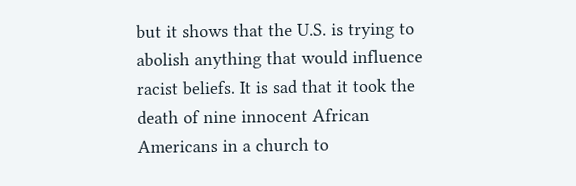but it shows that the U.S. is trying to abolish anything that would influence racist beliefs. It is sad that it took the death of nine innocent African Americans in a church to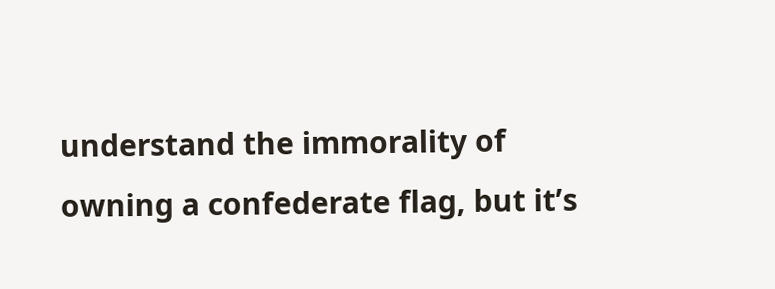understand the immorality of owning a confederate flag, but it’s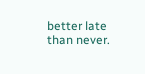better late than never.